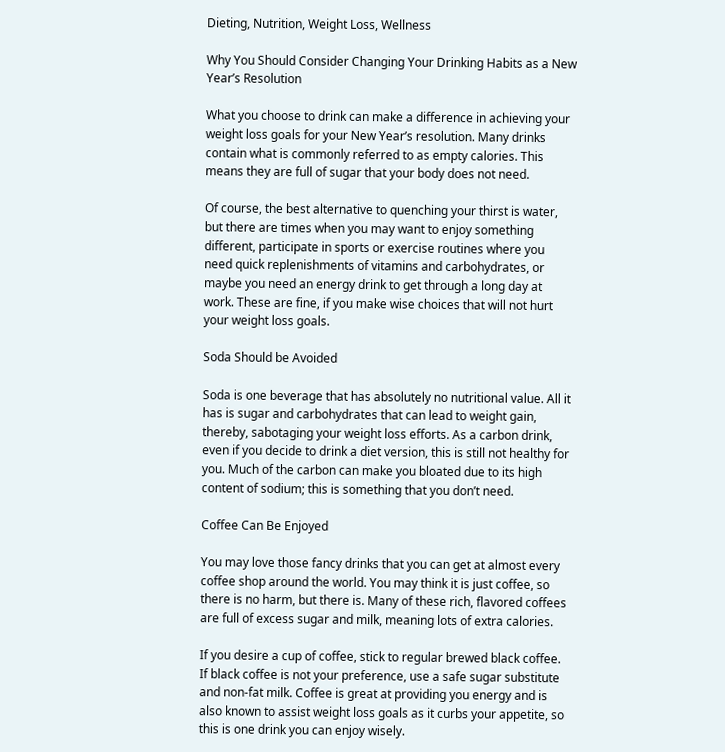Dieting, Nutrition, Weight Loss, Wellness

Why You Should Consider Changing Your Drinking Habits as a New Year’s Resolution

What you choose to drink can make a difference in achieving your weight loss goals for your New Year’s resolution. Many drinks contain what is commonly referred to as empty calories. This means they are full of sugar that your body does not need.

Of course, the best alternative to quenching your thirst is water, but there are times when you may want to enjoy something different, participate in sports or exercise routines where you need quick replenishments of vitamins and carbohydrates, or maybe you need an energy drink to get through a long day at work. These are fine, if you make wise choices that will not hurt your weight loss goals.

Soda Should be Avoided

Soda is one beverage that has absolutely no nutritional value. All it has is sugar and carbohydrates that can lead to weight gain, thereby, sabotaging your weight loss efforts. As a carbon drink, even if you decide to drink a diet version, this is still not healthy for you. Much of the carbon can make you bloated due to its high content of sodium; this is something that you don’t need.

Coffee Can Be Enjoyed

You may love those fancy drinks that you can get at almost every coffee shop around the world. You may think it is just coffee, so there is no harm, but there is. Many of these rich, flavored coffees are full of excess sugar and milk, meaning lots of extra calories.

If you desire a cup of coffee, stick to regular brewed black coffee. If black coffee is not your preference, use a safe sugar substitute and non-fat milk. Coffee is great at providing you energy and is also known to assist weight loss goals as it curbs your appetite, so this is one drink you can enjoy wisely.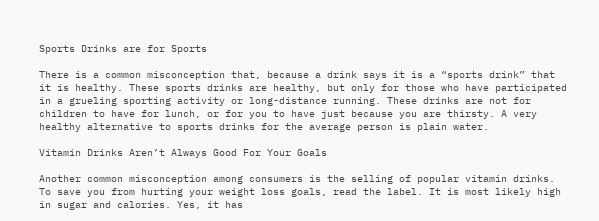Sports Drinks are for Sports

There is a common misconception that, because a drink says it is a “sports drink” that it is healthy. These sports drinks are healthy, but only for those who have participated in a grueling sporting activity or long-distance running. These drinks are not for children to have for lunch, or for you to have just because you are thirsty. A very healthy alternative to sports drinks for the average person is plain water.

Vitamin Drinks Aren’t Always Good For Your Goals

Another common misconception among consumers is the selling of popular vitamin drinks. To save you from hurting your weight loss goals, read the label. It is most likely high in sugar and calories. Yes, it has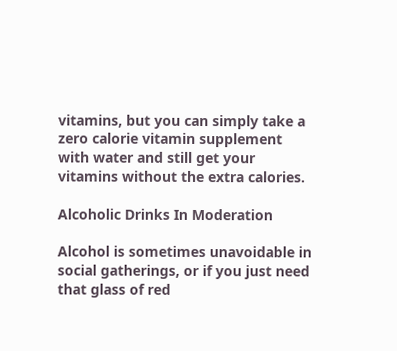vitamins, but you can simply take a zero calorie vitamin supplement with water and still get your vitamins without the extra calories.

Alcoholic Drinks In Moderation

Alcohol is sometimes unavoidable in social gatherings, or if you just need that glass of red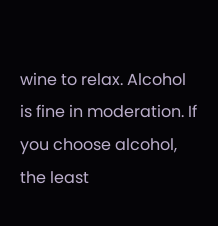wine to relax. Alcohol is fine in moderation. If you choose alcohol, the least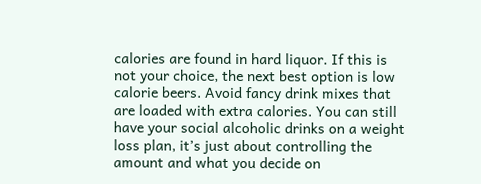calories are found in hard liquor. If this is not your choice, the next best option is low calorie beers. Avoid fancy drink mixes that are loaded with extra calories. You can still have your social alcoholic drinks on a weight loss plan, it’s just about controlling the amount and what you decide on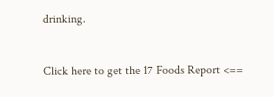drinking.


Click here to get the 17 Foods Report <==